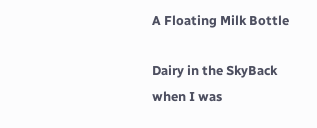A Floating Milk Bottle

Dairy in the SkyBack when I was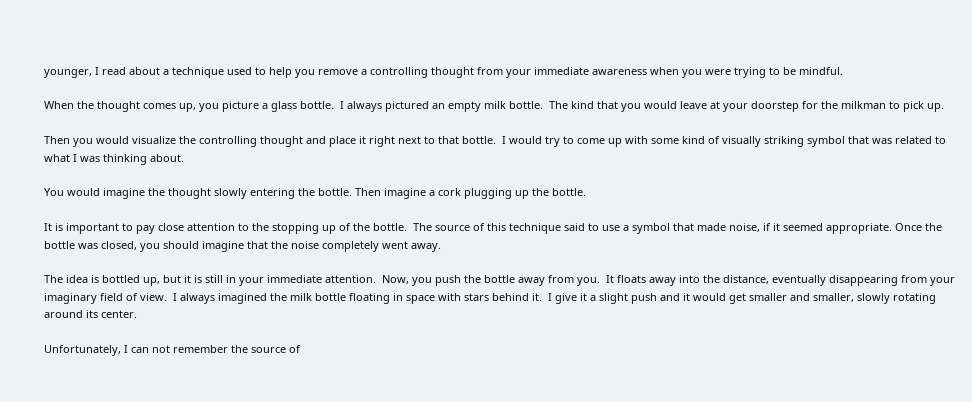younger, I read about a technique used to help you remove a controlling thought from your immediate awareness when you were trying to be mindful.

When the thought comes up, you picture a glass bottle.  I always pictured an empty milk bottle.  The kind that you would leave at your doorstep for the milkman to pick up.

Then you would visualize the controlling thought and place it right next to that bottle.  I would try to come up with some kind of visually striking symbol that was related to what I was thinking about.

You would imagine the thought slowly entering the bottle. Then imagine a cork plugging up the bottle.

It is important to pay close attention to the stopping up of the bottle.  The source of this technique said to use a symbol that made noise, if it seemed appropriate. Once the bottle was closed, you should imagine that the noise completely went away.

The idea is bottled up, but it is still in your immediate attention.  Now, you push the bottle away from you.  It floats away into the distance, eventually disappearing from your imaginary field of view.  I always imagined the milk bottle floating in space with stars behind it.  I give it a slight push and it would get smaller and smaller, slowly rotating around its center.

Unfortunately, I can not remember the source of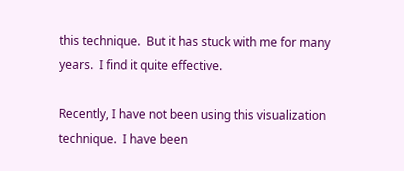this technique.  But it has stuck with me for many years.  I find it quite effective.

Recently, I have not been using this visualization technique.  I have been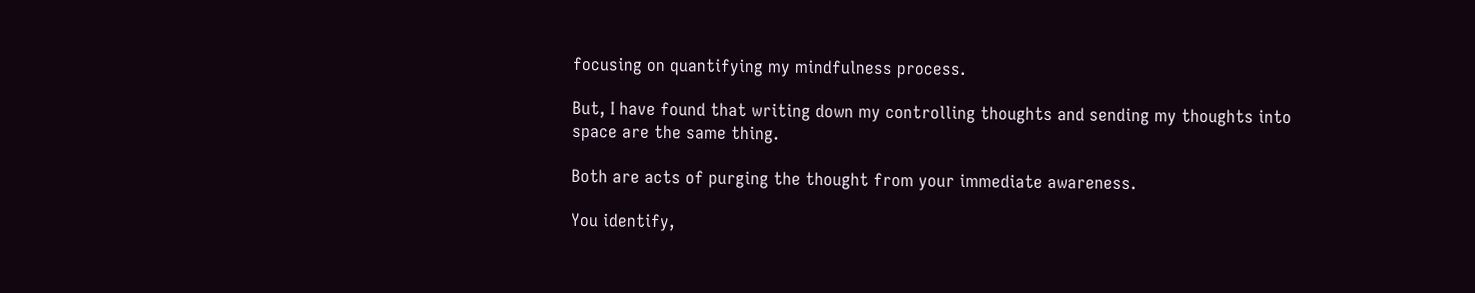focusing on quantifying my mindfulness process.

But, I have found that writing down my controlling thoughts and sending my thoughts into space are the same thing.

Both are acts of purging the thought from your immediate awareness.

You identify,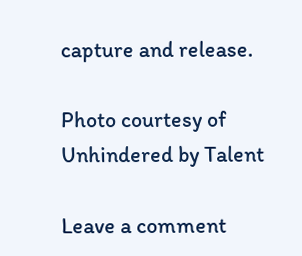capture and release.

Photo courtesy of Unhindered by Talent

Leave a comment